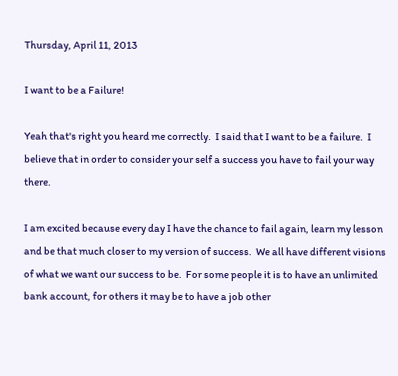Thursday, April 11, 2013

I want to be a Failure!

Yeah that's right you heard me correctly.  I said that I want to be a failure.  I believe that in order to consider your self a success you have to fail your way there.

I am excited because every day I have the chance to fail again, learn my lesson and be that much closer to my version of success.  We all have different visions of what we want our success to be.  For some people it is to have an unlimited bank account, for others it may be to have a job other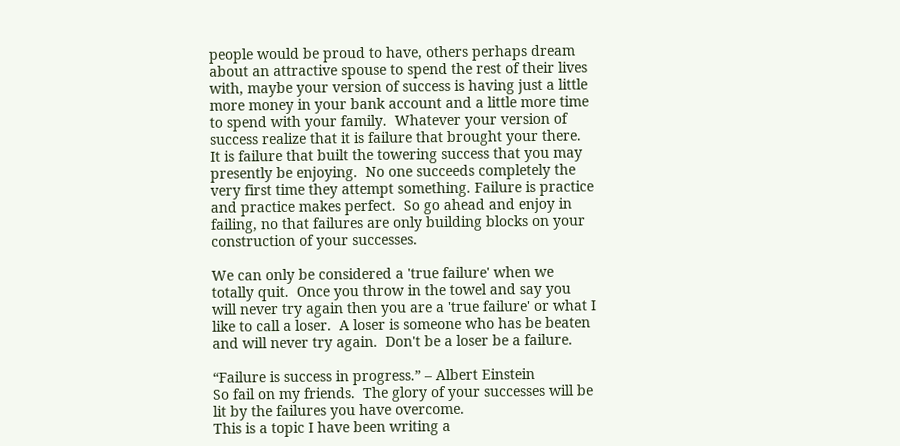people would be proud to have, others perhaps dream about an attractive spouse to spend the rest of their lives with, maybe your version of success is having just a little more money in your bank account and a little more time to spend with your family.  Whatever your version of success realize that it is failure that brought your there.  It is failure that built the towering success that you may presently be enjoying.  No one succeeds completely the very first time they attempt something. Failure is practice and practice makes perfect.  So go ahead and enjoy in failing, no that failures are only building blocks on your construction of your successes.

We can only be considered a 'true failure' when we totally quit.  Once you throw in the towel and say you will never try again then you are a 'true failure' or what I like to call a loser.  A loser is someone who has be beaten and will never try again.  Don't be a loser be a failure.

“Failure is success in progress.” – Albert Einstein
So fail on my friends.  The glory of your successes will be lit by the failures you have overcome.
This is a topic I have been writing a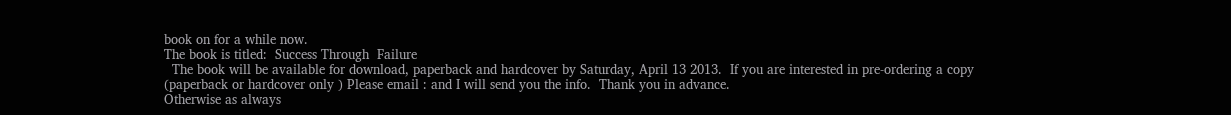book on for a while now.
The book is titled:  Success Through  Failure
  The book will be available for download, paperback and hardcover by Saturday, April 13 2013.  If you are interested in pre-ordering a copy (paperback or hardcover only ) Please email : and I will send you the info.  Thank you in advance.
Otherwise as always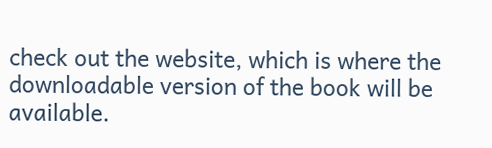check out the website, which is where the downloadable version of the book will be available.